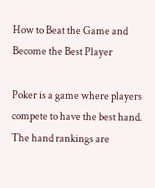How to Beat the Game and Become the Best Player

Poker is a game where players compete to have the best hand. The hand rankings are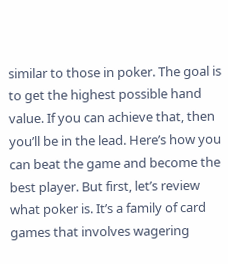similar to those in poker. The goal is to get the highest possible hand value. If you can achieve that, then you’ll be in the lead. Here’s how you can beat the game and become the best player. But first, let’s review what poker is. It’s a family of card games that involves wagering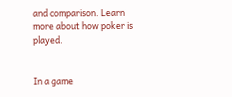and comparison. Learn more about how poker is played.


In a game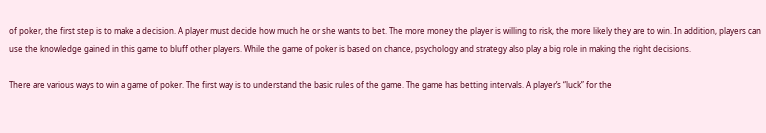of poker, the first step is to make a decision. A player must decide how much he or she wants to bet. The more money the player is willing to risk, the more likely they are to win. In addition, players can use the knowledge gained in this game to bluff other players. While the game of poker is based on chance, psychology and strategy also play a big role in making the right decisions.

There are various ways to win a game of poker. The first way is to understand the basic rules of the game. The game has betting intervals. A player’s “luck” for the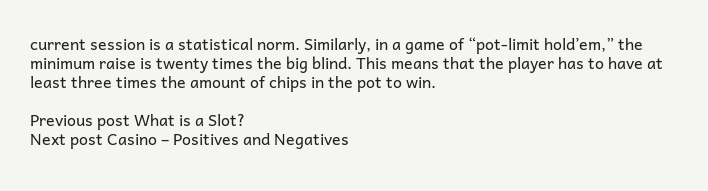current session is a statistical norm. Similarly, in a game of “pot-limit hold’em,” the minimum raise is twenty times the big blind. This means that the player has to have at least three times the amount of chips in the pot to win.

Previous post What is a Slot?
Next post Casino – Positives and Negatives